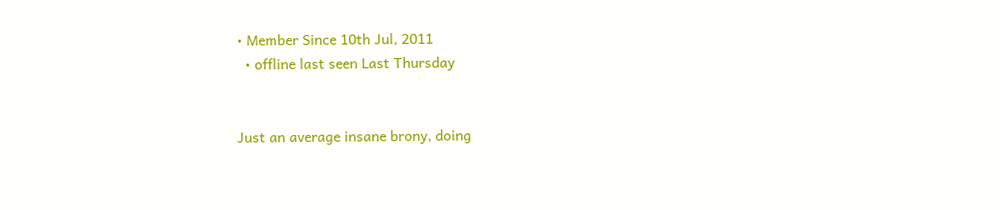• Member Since 10th Jul, 2011
  • offline last seen Last Thursday


Just an average insane brony, doing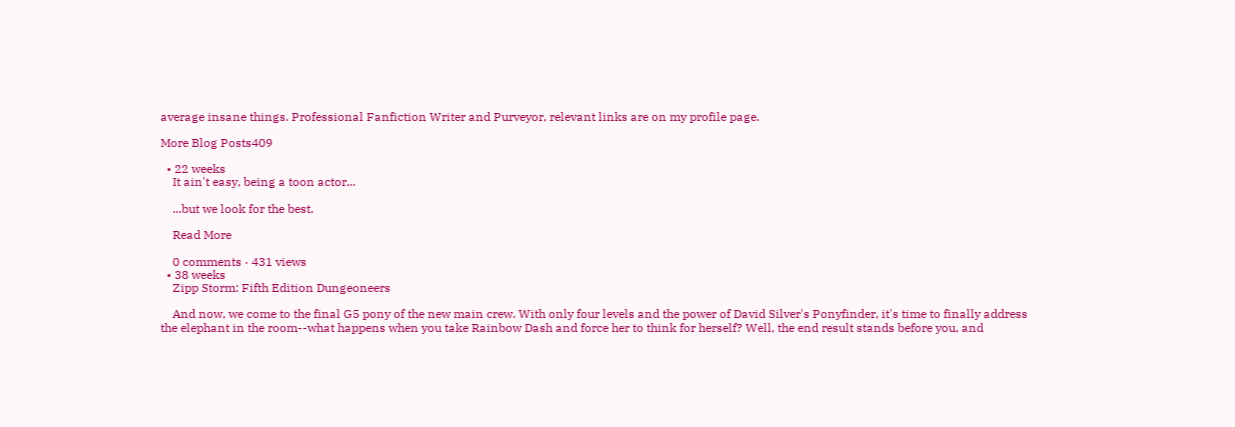average insane things. Professional Fanfiction Writer and Purveyor, relevant links are on my profile page.

More Blog Posts409

  • 22 weeks
    It ain't easy, being a toon actor...

    ...but we look for the best.

    Read More

    0 comments · 431 views
  • 38 weeks
    Zipp Storm: Fifth Edition Dungeoneers

    And now, we come to the final G5 pony of the new main crew. With only four levels and the power of David Silver's Ponyfinder, it's time to finally address the elephant in the room--what happens when you take Rainbow Dash and force her to think for herself? Well, the end result stands before you, and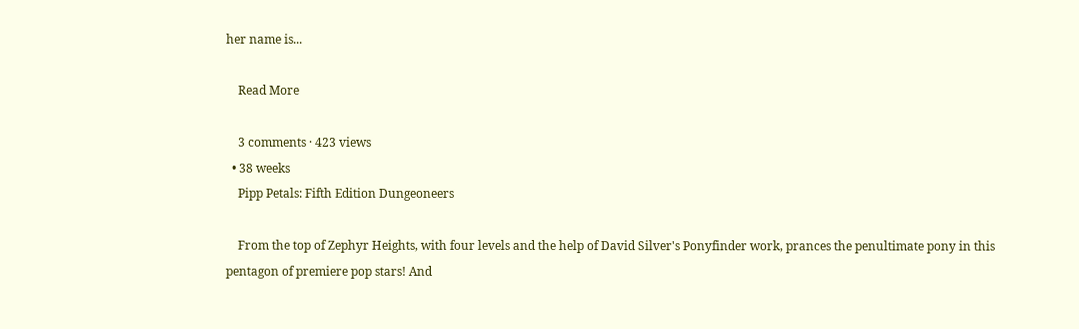her name is...

    Read More

    3 comments · 423 views
  • 38 weeks
    Pipp Petals: Fifth Edition Dungeoneers

    From the top of Zephyr Heights, with four levels and the help of David Silver's Ponyfinder work, prances the penultimate pony in this pentagon of premiere pop stars! And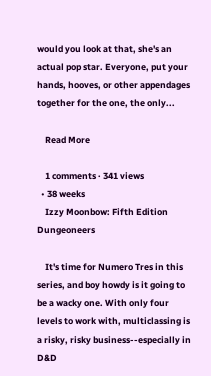would you look at that, she's an actual pop star. Everyone, put your hands, hooves, or other appendages together for the one, the only...

    Read More

    1 comments · 341 views
  • 38 weeks
    Izzy Moonbow: Fifth Edition Dungeoneers

    It's time for Numero Tres in this series, and boy howdy is it going to be a wacky one. With only four levels to work with, multiclassing is a risky, risky business--especially in D&D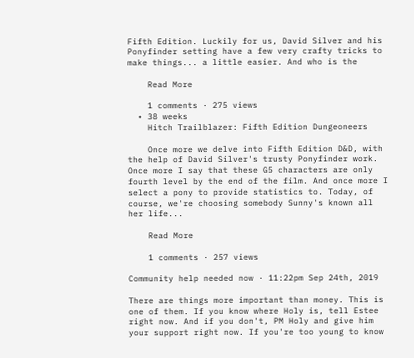Fifth Edition. Luckily for us, David Silver and his Ponyfinder setting have a few very crafty tricks to make things... a little easier. And who is the

    Read More

    1 comments · 275 views
  • 38 weeks
    Hitch Trailblazer: Fifth Edition Dungeoneers

    Once more we delve into Fifth Edition D&D, with the help of David Silver's trusty Ponyfinder work. Once more I say that these G5 characters are only fourth level by the end of the film. And once more I select a pony to provide statistics to. Today, of course, we're choosing somebody Sunny's known all her life...

    Read More

    1 comments · 257 views

Community help needed now · 11:22pm Sep 24th, 2019

There are things more important than money. This is one of them. If you know where Holy is, tell Estee right now. And if you don't, PM Holy and give him your support right now. If you're too young to know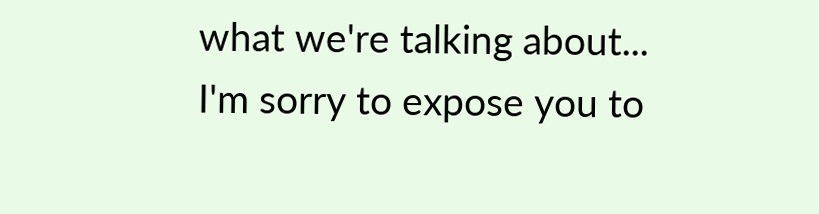what we're talking about... I'm sorry to expose you to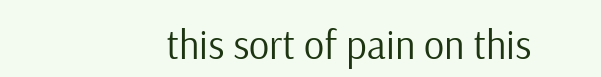this sort of pain on this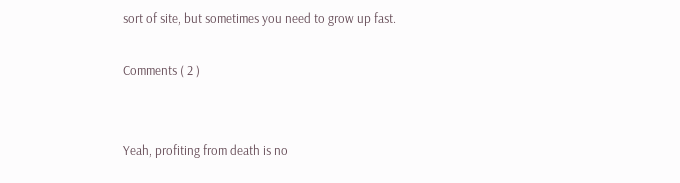sort of site, but sometimes you need to grow up fast.

Comments ( 2 )


Yeah, profiting from death is no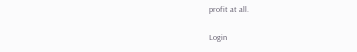profit at all.

Login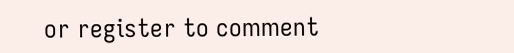or register to comment